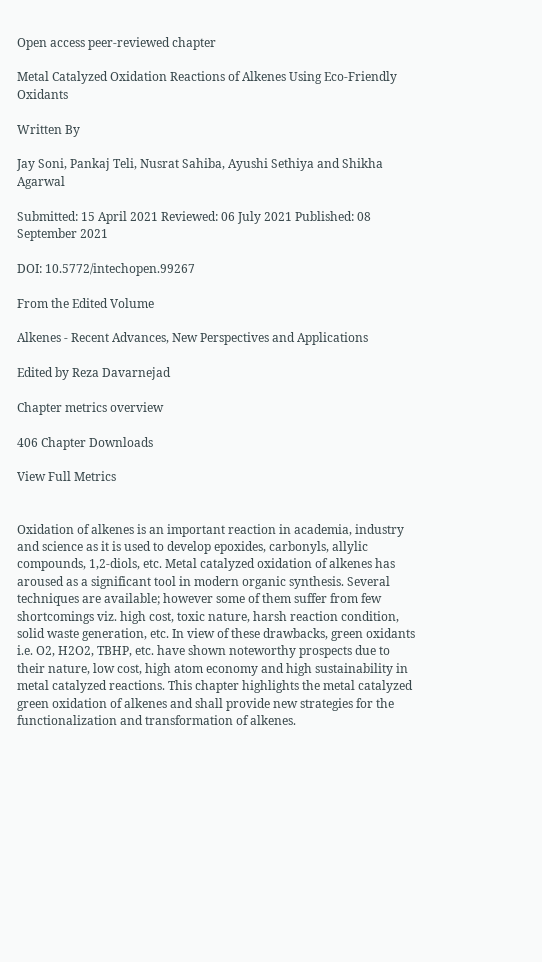Open access peer-reviewed chapter

Metal Catalyzed Oxidation Reactions of Alkenes Using Eco-Friendly Oxidants

Written By

Jay Soni, Pankaj Teli, Nusrat Sahiba, Ayushi Sethiya and Shikha Agarwal

Submitted: 15 April 2021 Reviewed: 06 July 2021 Published: 08 September 2021

DOI: 10.5772/intechopen.99267

From the Edited Volume

Alkenes - Recent Advances, New Perspectives and Applications

Edited by Reza Davarnejad

Chapter metrics overview

406 Chapter Downloads

View Full Metrics


Oxidation of alkenes is an important reaction in academia, industry and science as it is used to develop epoxides, carbonyls, allylic compounds, 1,2-diols, etc. Metal catalyzed oxidation of alkenes has aroused as a significant tool in modern organic synthesis. Several techniques are available; however some of them suffer from few shortcomings viz. high cost, toxic nature, harsh reaction condition, solid waste generation, etc. In view of these drawbacks, green oxidants i.e. O2, H2O2, TBHP, etc. have shown noteworthy prospects due to their nature, low cost, high atom economy and high sustainability in metal catalyzed reactions. This chapter highlights the metal catalyzed green oxidation of alkenes and shall provide new strategies for the functionalization and transformation of alkenes.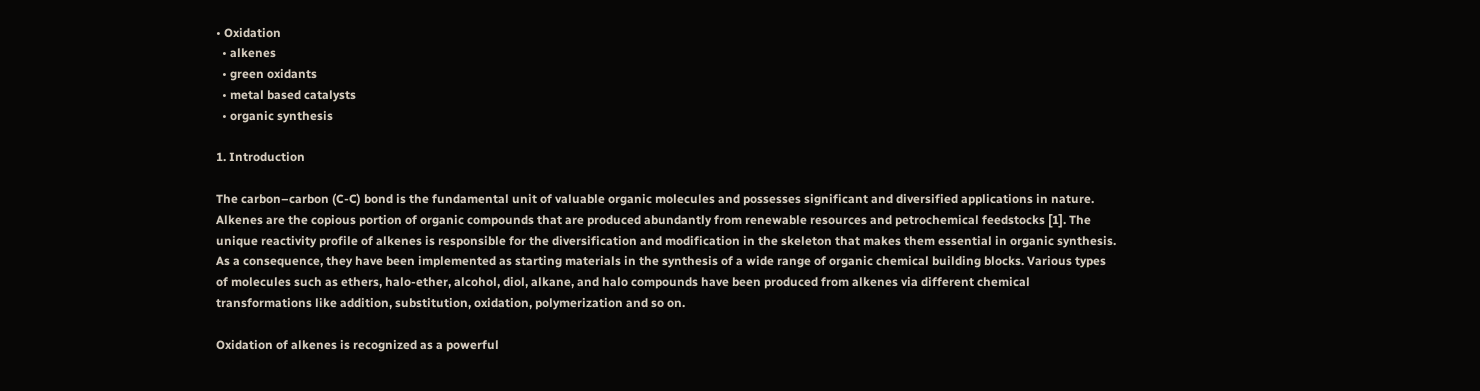• Oxidation
  • alkenes
  • green oxidants
  • metal based catalysts
  • organic synthesis

1. Introduction

The carbon–carbon (C-C) bond is the fundamental unit of valuable organic molecules and possesses significant and diversified applications in nature. Alkenes are the copious portion of organic compounds that are produced abundantly from renewable resources and petrochemical feedstocks [1]. The unique reactivity profile of alkenes is responsible for the diversification and modification in the skeleton that makes them essential in organic synthesis. As a consequence, they have been implemented as starting materials in the synthesis of a wide range of organic chemical building blocks. Various types of molecules such as ethers, halo-ether, alcohol, diol, alkane, and halo compounds have been produced from alkenes via different chemical transformations like addition, substitution, oxidation, polymerization and so on.

Oxidation of alkenes is recognized as a powerful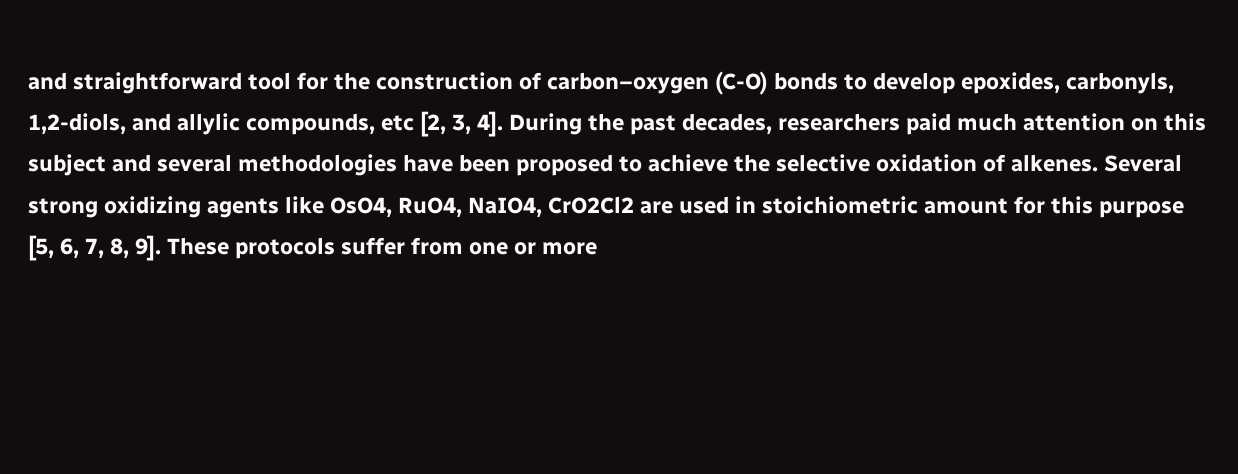and straightforward tool for the construction of carbon–oxygen (C-O) bonds to develop epoxides, carbonyls, 1,2-diols, and allylic compounds, etc [2, 3, 4]. During the past decades, researchers paid much attention on this subject and several methodologies have been proposed to achieve the selective oxidation of alkenes. Several strong oxidizing agents like OsO4, RuO4, NaIO4, CrO2Cl2 are used in stoichiometric amount for this purpose [5, 6, 7, 8, 9]. These protocols suffer from one or more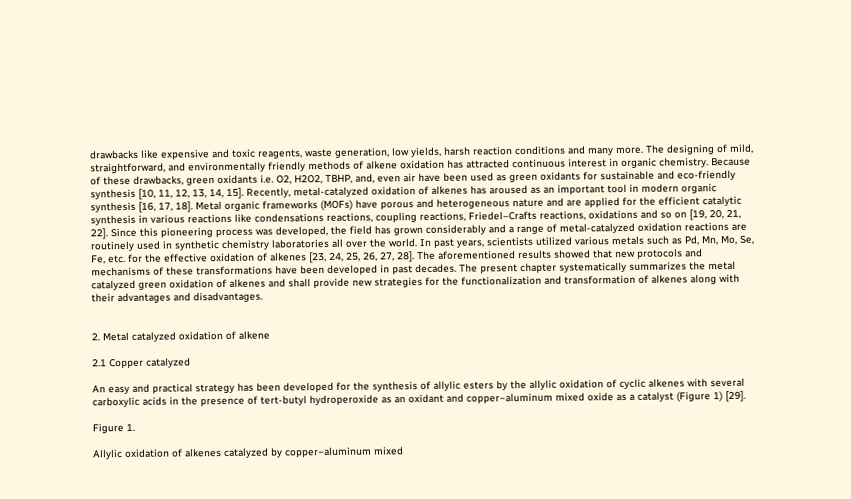drawbacks like expensive and toxic reagents, waste generation, low yields, harsh reaction conditions and many more. The designing of mild, straightforward, and environmentally friendly methods of alkene oxidation has attracted continuous interest in organic chemistry. Because of these drawbacks, green oxidants i.e. O2, H2O2, TBHP, and, even air have been used as green oxidants for sustainable and eco-friendly synthesis [10, 11, 12, 13, 14, 15]. Recently, metal-catalyzed oxidation of alkenes has aroused as an important tool in modern organic synthesis [16, 17, 18]. Metal organic frameworks (MOFs) have porous and heterogeneous nature and are applied for the efficient catalytic synthesis in various reactions like condensations reactions, coupling reactions, Friedel–Crafts reactions, oxidations and so on [19, 20, 21, 22]. Since this pioneering process was developed, the field has grown considerably and a range of metal-catalyzed oxidation reactions are routinely used in synthetic chemistry laboratories all over the world. In past years, scientists utilized various metals such as Pd, Mn, Mo, Se, Fe, etc. for the effective oxidation of alkenes [23, 24, 25, 26, 27, 28]. The aforementioned results showed that new protocols and mechanisms of these transformations have been developed in past decades. The present chapter systematically summarizes the metal catalyzed green oxidation of alkenes and shall provide new strategies for the functionalization and transformation of alkenes along with their advantages and disadvantages.


2. Metal catalyzed oxidation of alkene

2.1 Copper catalyzed

An easy and practical strategy has been developed for the synthesis of allylic esters by the allylic oxidation of cyclic alkenes with several carboxylic acids in the presence of tert-butyl hydroperoxide as an oxidant and copper−aluminum mixed oxide as a catalyst (Figure 1) [29].

Figure 1.

Allylic oxidation of alkenes catalyzed by copper−aluminum mixed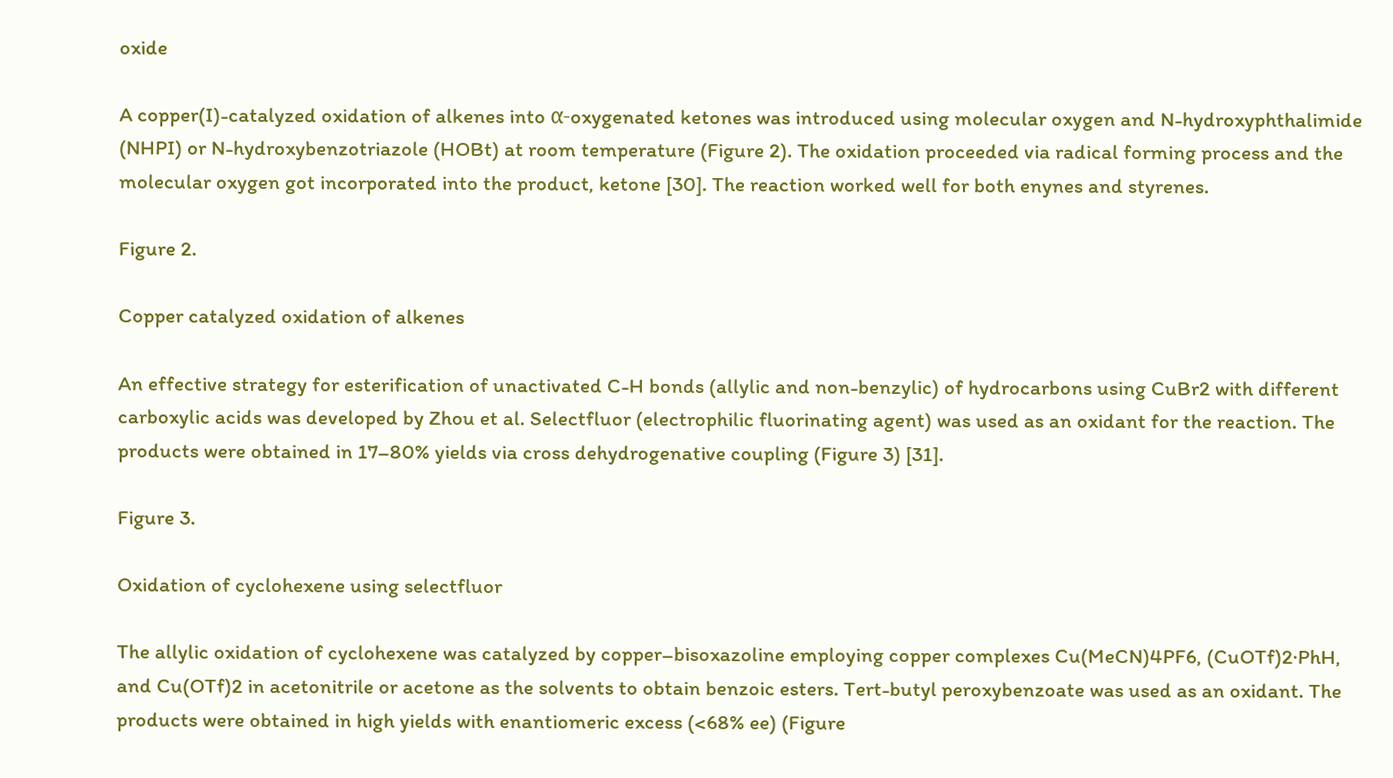oxide

A copper(I)-catalyzed oxidation of alkenes into α-oxygenated ketones was introduced using molecular oxygen and N-hydroxyphthalimide (NHPI) or N-hydroxybenzotriazole (HOBt) at room temperature (Figure 2). The oxidation proceeded via radical forming process and the molecular oxygen got incorporated into the product, ketone [30]. The reaction worked well for both enynes and styrenes.

Figure 2.

Copper catalyzed oxidation of alkenes

An effective strategy for esterification of unactivated C-H bonds (allylic and non-benzylic) of hydrocarbons using CuBr2 with different carboxylic acids was developed by Zhou et al. Selectfluor (electrophilic fluorinating agent) was used as an oxidant for the reaction. The products were obtained in 17–80% yields via cross dehydrogenative coupling (Figure 3) [31].

Figure 3.

Oxidation of cyclohexene using selectfluor

The allylic oxidation of cyclohexene was catalyzed by copper–bisoxazoline employing copper complexes Cu(MeCN)4PF6, (CuOTf)2·PhH, and Cu(OTf)2 in acetonitrile or acetone as the solvents to obtain benzoic esters. Tert-butyl peroxybenzoate was used as an oxidant. The products were obtained in high yields with enantiomeric excess (<68% ee) (Figure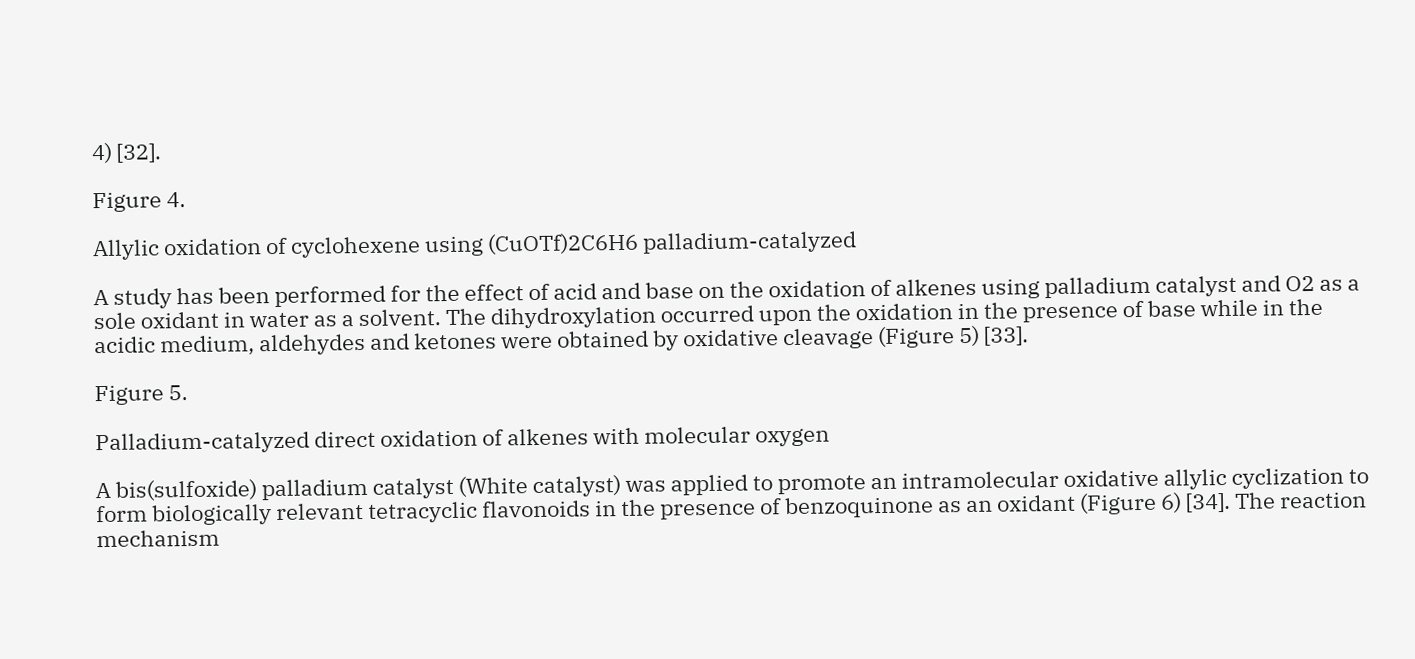4) [32].

Figure 4.

Allylic oxidation of cyclohexene using (CuOTf)2C6H6 palladium-catalyzed

A study has been performed for the effect of acid and base on the oxidation of alkenes using palladium catalyst and O2 as a sole oxidant in water as a solvent. The dihydroxylation occurred upon the oxidation in the presence of base while in the acidic medium, aldehydes and ketones were obtained by oxidative cleavage (Figure 5) [33].

Figure 5.

Palladium-catalyzed direct oxidation of alkenes with molecular oxygen

A bis(sulfoxide) palladium catalyst (White catalyst) was applied to promote an intramolecular oxidative allylic cyclization to form biologically relevant tetracyclic flavonoids in the presence of benzoquinone as an oxidant (Figure 6) [34]. The reaction mechanism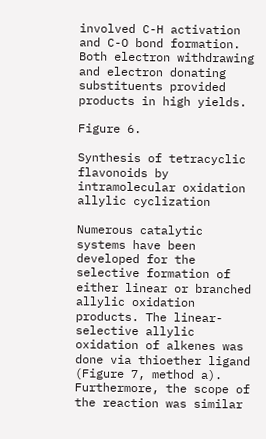involved C-H activation and C-O bond formation. Both electron withdrawing and electron donating substituents provided products in high yields.

Figure 6.

Synthesis of tetracyclic flavonoids by intramolecular oxidation allylic cyclization

Numerous catalytic systems have been developed for the selective formation of either linear or branched allylic oxidation products. The linear-selective allylic oxidation of alkenes was done via thioether ligand (Figure 7, method a). Furthermore, the scope of the reaction was similar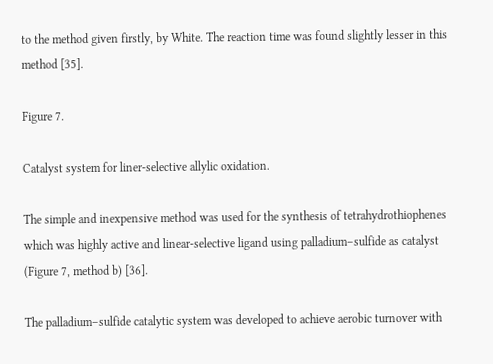to the method given firstly, by White. The reaction time was found slightly lesser in this method [35].

Figure 7.

Catalyst system for liner-selective allylic oxidation.

The simple and inexpensive method was used for the synthesis of tetrahydrothiophenes which was highly active and linear-selective ligand using palladium–sulfide as catalyst (Figure 7, method b) [36].

The palladium–sulfide catalytic system was developed to achieve aerobic turnover with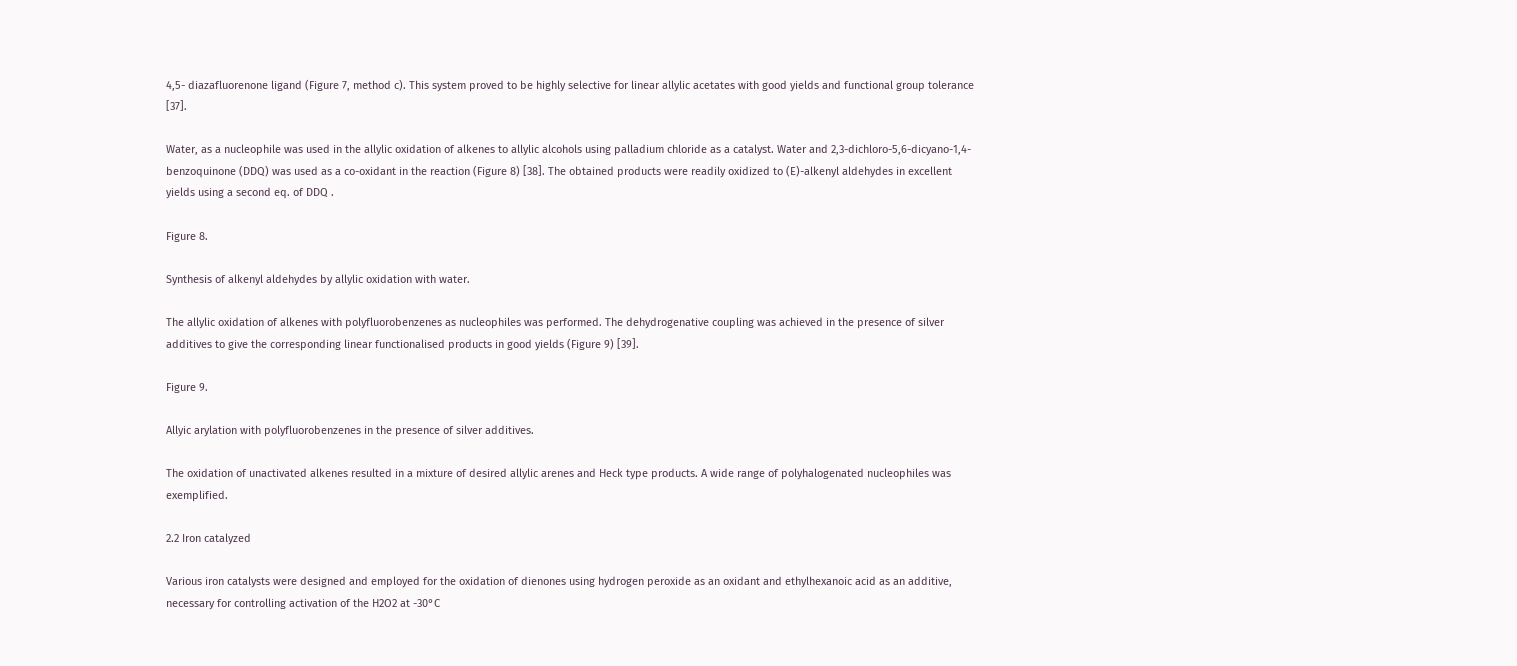4,5- diazafluorenone ligand (Figure 7, method c). This system proved to be highly selective for linear allylic acetates with good yields and functional group tolerance [37].

Water, as a nucleophile was used in the allylic oxidation of alkenes to allylic alcohols using palladium chloride as a catalyst. Water and 2,3-dichloro-5,6-dicyano-1,4-benzoquinone (DDQ) was used as a co-oxidant in the reaction (Figure 8) [38]. The obtained products were readily oxidized to (E)-alkenyl aldehydes in excellent yields using a second eq. of DDQ .

Figure 8.

Synthesis of alkenyl aldehydes by allylic oxidation with water.

The allylic oxidation of alkenes with polyfluorobenzenes as nucleophiles was performed. The dehydrogenative coupling was achieved in the presence of silver additives to give the corresponding linear functionalised products in good yields (Figure 9) [39].

Figure 9.

Allyic arylation with polyfluorobenzenes in the presence of silver additives.

The oxidation of unactivated alkenes resulted in a mixture of desired allylic arenes and Heck type products. A wide range of polyhalogenated nucleophiles was exemplified.

2.2 Iron catalyzed

Various iron catalysts were designed and employed for the oxidation of dienones using hydrogen peroxide as an oxidant and ethylhexanoic acid as an additive, necessary for controlling activation of the H2O2 at -30°C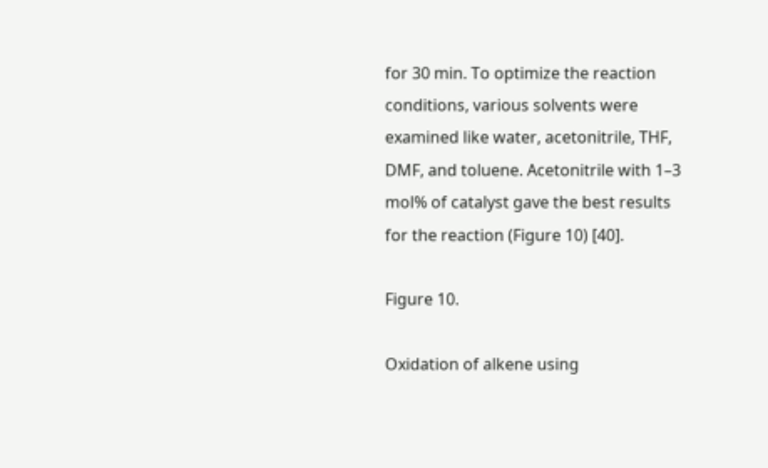for 30 min. To optimize the reaction conditions, various solvents were examined like water, acetonitrile, THF, DMF, and toluene. Acetonitrile with 1–3 mol% of catalyst gave the best results for the reaction (Figure 10) [40].

Figure 10.

Oxidation of alkene using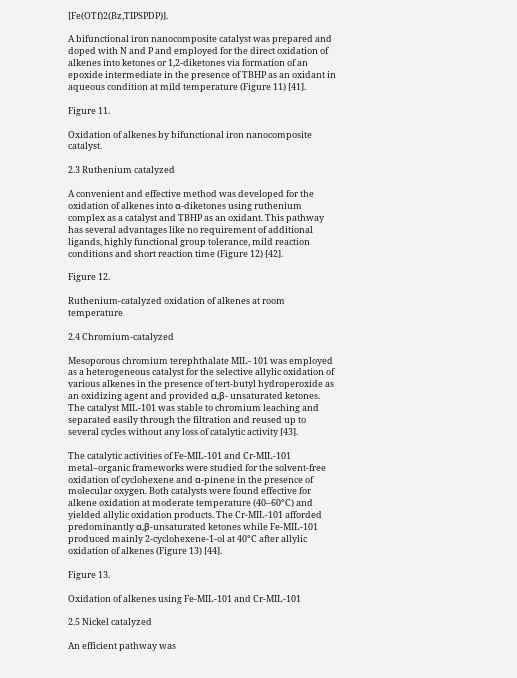[Fe(OTf)2(Bz,TIPSPDP)].

A bifunctional iron nanocomposite catalyst was prepared and doped with N and P and employed for the direct oxidation of alkenes into ketones or 1,2-diketones via formation of an epoxide intermediate in the presence of TBHP as an oxidant in aqueous condition at mild temperature (Figure 11) [41].

Figure 11.

Oxidation of alkenes by bifunctional iron nanocomposite catalyst.

2.3 Ruthenium catalyzed

A convenient and effective method was developed for the oxidation of alkenes into α-diketones using ruthenium complex as a catalyst and TBHP as an oxidant. This pathway has several advantages like no requirement of additional ligands, highly functional group tolerance, mild reaction conditions and short reaction time (Figure 12) [42].

Figure 12.

Ruthenium-catalyzed oxidation of alkenes at room temperature

2.4 Chromium-catalyzed

Mesoporous chromium terephthalate MIL- 101 was employed as a heterogeneous catalyst for the selective allylic oxidation of various alkenes in the presence of tert-butyl hydroperoxide as an oxidizing agent and provided α,β- unsaturated ketones. The catalyst MIL-101 was stable to chromium leaching and separated easily through the filtration and reused up to several cycles without any loss of catalytic activity [43].

The catalytic activities of Fe-MIL-101 and Cr-MIL-101 metal–organic frameworks were studied for the solvent-free oxidation of cyclohexene and α-pinene in the presence of molecular oxygen. Both catalysts were found effective for alkene oxidation at moderate temperature (40–60°C) and yielded allylic oxidation products. The Cr-MIL-101 afforded predominantly α,β-unsaturated ketones while Fe-MIL-101 produced mainly 2-cyclohexene-1-ol at 40°C after allylic oxidation of alkenes (Figure 13) [44].

Figure 13.

Oxidation of alkenes using Fe-MIL-101 and Cr-MIL-101

2.5 Nickel catalyzed

An efficient pathway was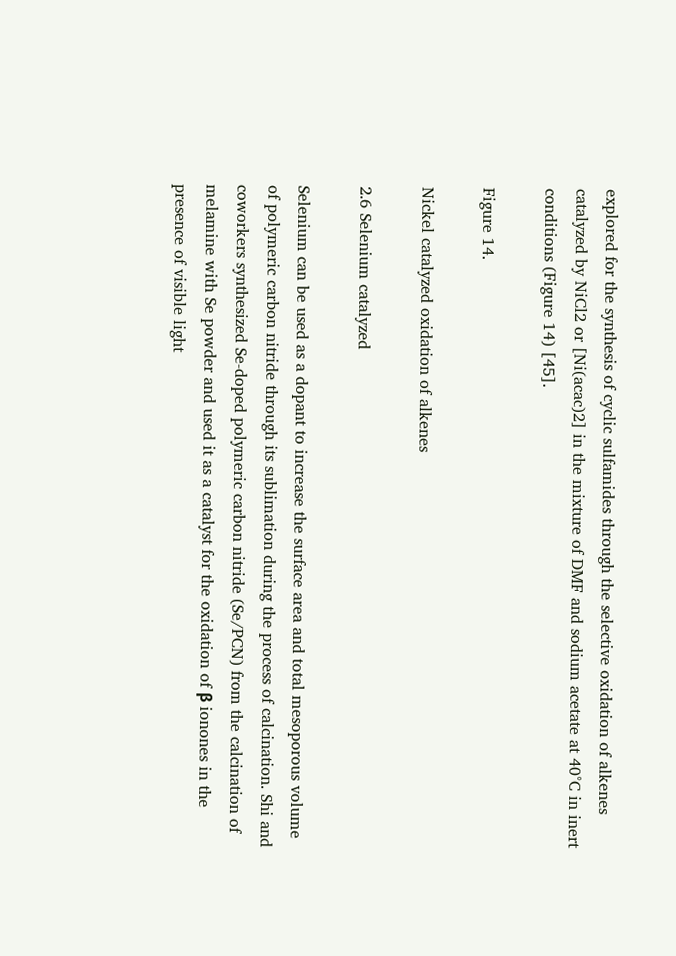explored for the synthesis of cyclic sulfamides through the selective oxidation of alkenes catalyzed by NiCl2 or [Ni(acac)2] in the mixture of DMF and sodium acetate at 40°C in inert conditions (Figure 14) [45].

Figure 14.

Nickel catalyzed oxidation of alkenes

2.6 Selenium catalyzed

Selenium can be used as a dopant to increase the surface area and total mesoporous volume of polymeric carbon nitride through its sublimation during the process of calcination. Shi and coworkers synthesized Se-doped polymeric carbon nitride (Se/PCN) from the calcination of melamine with Se powder and used it as a catalyst for the oxidation of β ionones in the presence of visible light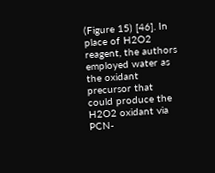(Figure 15) [46]. In place of H2O2 reagent, the authors employed water as the oxidant precursor that could produce the H2O2 oxidant via PCN-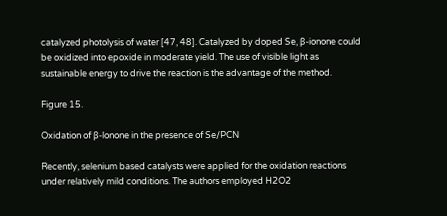catalyzed photolysis of water [47, 48]. Catalyzed by doped Se, β-ionone could be oxidized into epoxide in moderate yield. The use of visible light as sustainable energy to drive the reaction is the advantage of the method.

Figure 15.

Oxidation of β-lonone in the presence of Se/PCN

Recently, selenium based catalysts were applied for the oxidation reactions under relatively mild conditions. The authors employed H2O2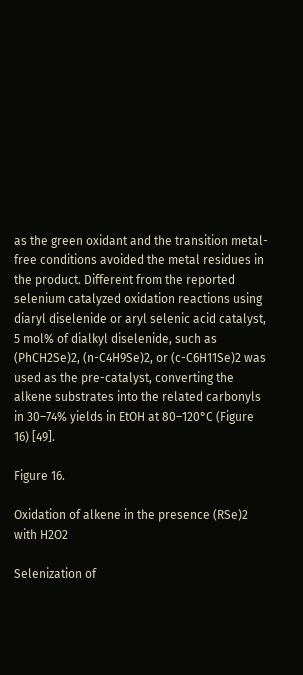as the green oxidant and the transition metal-free conditions avoided the metal residues in the product. Different from the reported selenium catalyzed oxidation reactions using diaryl diselenide or aryl selenic acid catalyst, 5 mol% of dialkyl diselenide, such as (PhCH2Se)2, (n-C4H9Se)2, or (c-C6H11Se)2 was used as the pre-catalyst, converting the alkene substrates into the related carbonyls in 30–74% yields in EtOH at 80–120°C (Figure 16) [49].

Figure 16.

Oxidation of alkene in the presence (RSe)2 with H2O2

Selenization of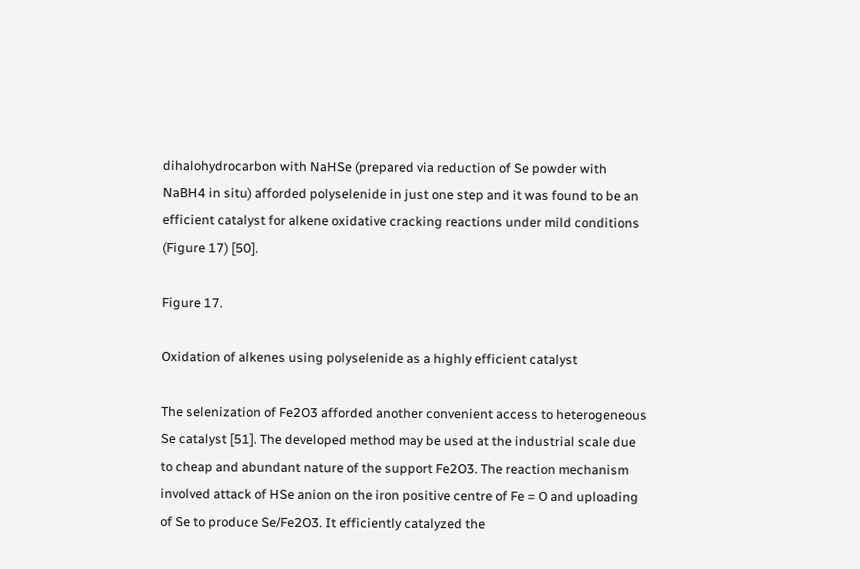dihalohydrocarbon with NaHSe (prepared via reduction of Se powder with NaBH4 in situ) afforded polyselenide in just one step and it was found to be an efficient catalyst for alkene oxidative cracking reactions under mild conditions (Figure 17) [50].

Figure 17.

Oxidation of alkenes using polyselenide as a highly efficient catalyst

The selenization of Fe2O3 afforded another convenient access to heterogeneous Se catalyst [51]. The developed method may be used at the industrial scale due to cheap and abundant nature of the support Fe2O3. The reaction mechanism involved attack of HSe anion on the iron positive centre of Fe = O and uploading of Se to produce Se/Fe2O3. It efficiently catalyzed the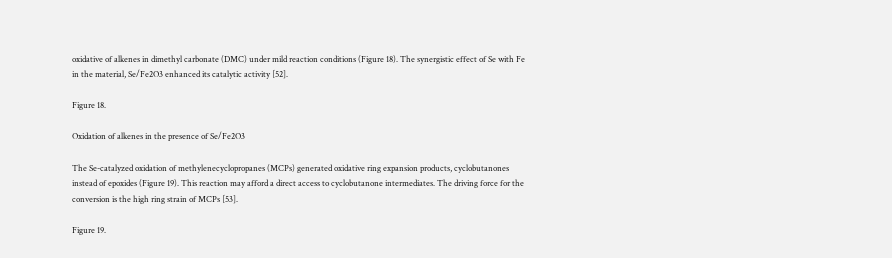oxidative of alkenes in dimethyl carbonate (DMC) under mild reaction conditions (Figure 18). The synergistic effect of Se with Fe in the material, Se/Fe2O3 enhanced its catalytic activity [52].

Figure 18.

Oxidation of alkenes in the presence of Se/Fe2O3

The Se-catalyzed oxidation of methylenecyclopropanes (MCPs) generated oxidative ring expansion products, cyclobutanones instead of epoxides (Figure 19). This reaction may afford a direct access to cyclobutanone intermediates. The driving force for the conversion is the high ring strain of MCPs [53].

Figure 19.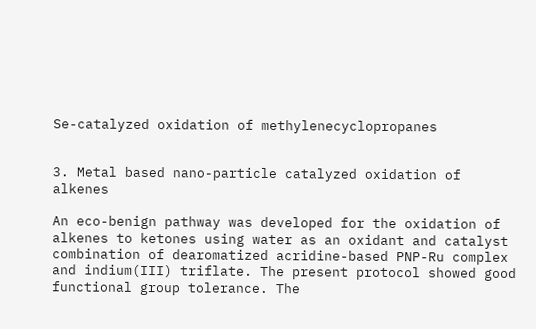Se-catalyzed oxidation of methylenecyclopropanes


3. Metal based nano-particle catalyzed oxidation of alkenes

An eco-benign pathway was developed for the oxidation of alkenes to ketones using water as an oxidant and catalyst combination of dearomatized acridine-based PNP-Ru complex and indium(III) triflate. The present protocol showed good functional group tolerance. The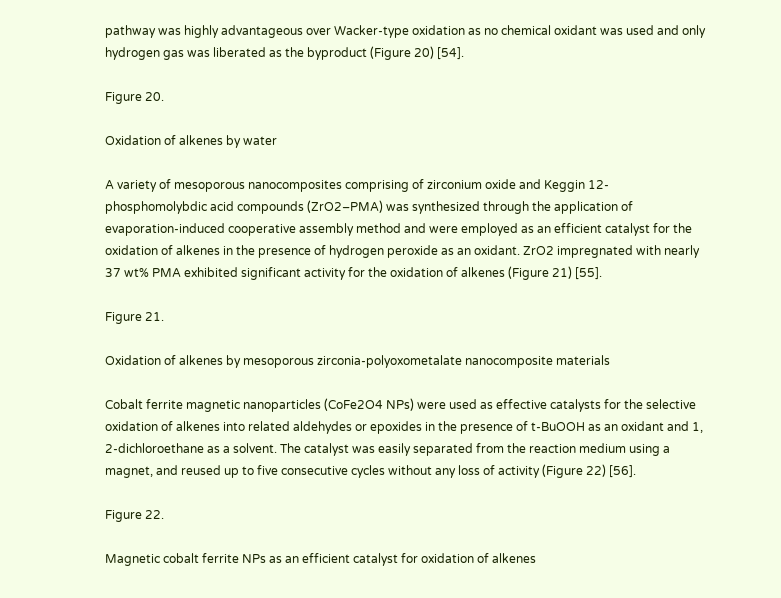pathway was highly advantageous over Wacker-type oxidation as no chemical oxidant was used and only hydrogen gas was liberated as the byproduct (Figure 20) [54].

Figure 20.

Oxidation of alkenes by water

A variety of mesoporous nanocomposites comprising of zirconium oxide and Keggin 12-phosphomolybdic acid compounds (ZrO2–PMA) was synthesized through the application of evaporation-induced cooperative assembly method and were employed as an efficient catalyst for the oxidation of alkenes in the presence of hydrogen peroxide as an oxidant. ZrO2 impregnated with nearly 37 wt% PMA exhibited significant activity for the oxidation of alkenes (Figure 21) [55].

Figure 21.

Oxidation of alkenes by mesoporous zirconia-polyoxometalate nanocomposite materials

Cobalt ferrite magnetic nanoparticles (CoFe2O4 NPs) were used as effective catalysts for the selective oxidation of alkenes into related aldehydes or epoxides in the presence of t-BuOOH as an oxidant and 1, 2-dichloroethane as a solvent. The catalyst was easily separated from the reaction medium using a magnet, and reused up to five consecutive cycles without any loss of activity (Figure 22) [56].

Figure 22.

Magnetic cobalt ferrite NPs as an efficient catalyst for oxidation of alkenes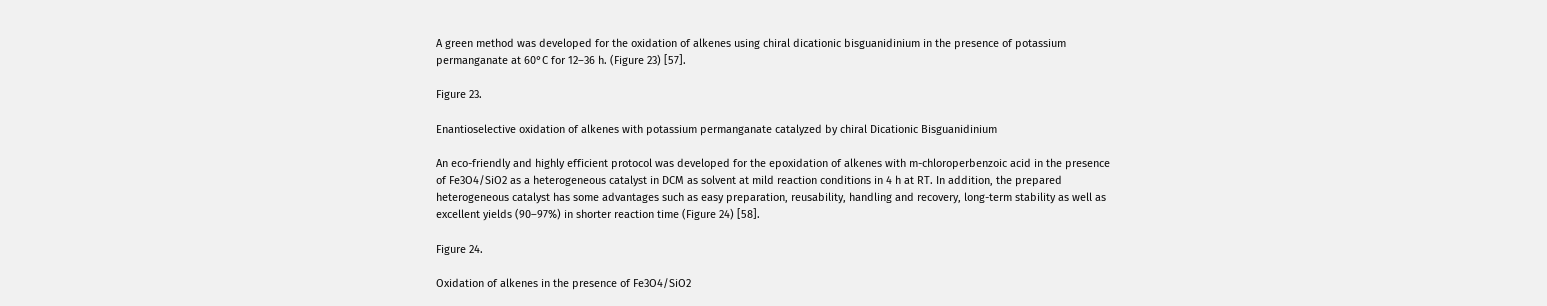A green method was developed for the oxidation of alkenes using chiral dicationic bisguanidinium in the presence of potassium permanganate at 60°C for 12–36 h. (Figure 23) [57].

Figure 23.

Enantioselective oxidation of alkenes with potassium permanganate catalyzed by chiral Dicationic Bisguanidinium

An eco-friendly and highly efficient protocol was developed for the epoxidation of alkenes with m-chloroperbenzoic acid in the presence of Fe3O4/SiO2 as a heterogeneous catalyst in DCM as solvent at mild reaction conditions in 4 h at RT. In addition, the prepared heterogeneous catalyst has some advantages such as easy preparation, reusability, handling and recovery, long-term stability as well as excellent yields (90–97%) in shorter reaction time (Figure 24) [58].

Figure 24.

Oxidation of alkenes in the presence of Fe3O4/SiO2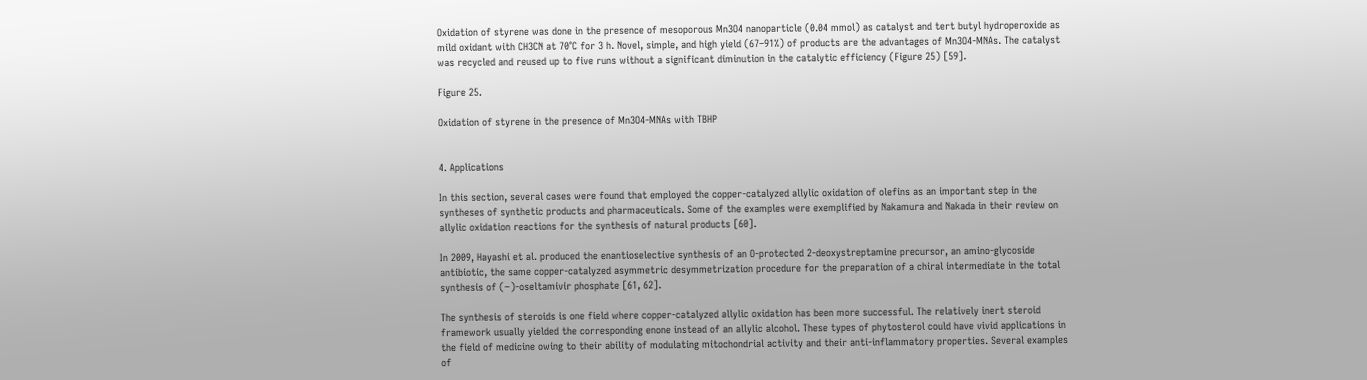Oxidation of styrene was done in the presence of mesoporous Mn3O4 nanoparticle (0.04 mmol) as catalyst and tert butyl hydroperoxide as mild oxidant with CH3CN at 70°C for 3 h. Novel, simple, and high yield (67–91%) of products are the advantages of Mn3O4-MNAs. The catalyst was recycled and reused up to five runs without a significant diminution in the catalytic efficiency (Figure 25) [59].

Figure 25.

Oxidation of styrene in the presence of Mn3O4-MNAs with TBHP


4. Applications

In this section, several cases were found that employed the copper-catalyzed allylic oxidation of olefins as an important step in the syntheses of synthetic products and pharmaceuticals. Some of the examples were exemplified by Nakamura and Nakada in their review on allylic oxidation reactions for the synthesis of natural products [60].

In 2009, Hayashi et al. produced the enantioselective synthesis of an O-protected 2-deoxystreptamine precursor, an amino-glycoside antibiotic, the same copper-catalyzed asymmetric desymmetrization procedure for the preparation of a chiral intermediate in the total synthesis of (−)-oseltamivir phosphate [61, 62].

The synthesis of steroids is one field where copper-catalyzed allylic oxidation has been more successful. The relatively inert steroid framework usually yielded the corresponding enone instead of an allylic alcohol. These types of phytosterol could have vivid applications in the field of medicine owing to their ability of modulating mitochondrial activity and their anti-inflammatory properties. Several examples of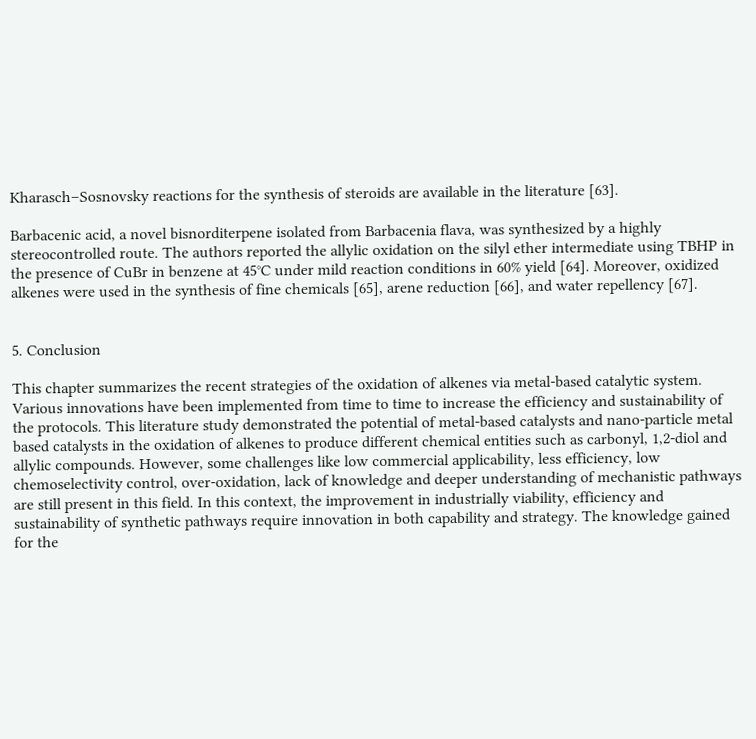Kharasch–Sosnovsky reactions for the synthesis of steroids are available in the literature [63].

Barbacenic acid, a novel bisnorditerpene isolated from Barbacenia flava, was synthesized by a highly stereocontrolled route. The authors reported the allylic oxidation on the silyl ether intermediate using TBHP in the presence of CuBr in benzene at 45°C under mild reaction conditions in 60% yield [64]. Moreover, oxidized alkenes were used in the synthesis of fine chemicals [65], arene reduction [66], and water repellency [67].


5. Conclusion

This chapter summarizes the recent strategies of the oxidation of alkenes via metal-based catalytic system. Various innovations have been implemented from time to time to increase the efficiency and sustainability of the protocols. This literature study demonstrated the potential of metal-based catalysts and nano-particle metal based catalysts in the oxidation of alkenes to produce different chemical entities such as carbonyl, 1,2-diol and allylic compounds. However, some challenges like low commercial applicability, less efficiency, low chemoselectivity control, over-oxidation, lack of knowledge and deeper understanding of mechanistic pathways are still present in this field. In this context, the improvement in industrially viability, efficiency and sustainability of synthetic pathways require innovation in both capability and strategy. The knowledge gained for the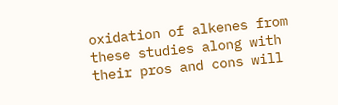oxidation of alkenes from these studies along with their pros and cons will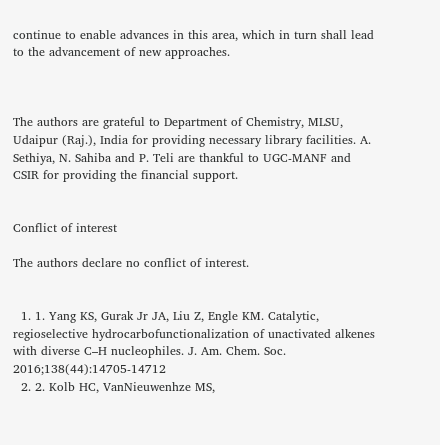continue to enable advances in this area, which in turn shall lead to the advancement of new approaches.



The authors are grateful to Department of Chemistry, MLSU, Udaipur (Raj.), India for providing necessary library facilities. A. Sethiya, N. Sahiba and P. Teli are thankful to UGC-MANF and CSIR for providing the financial support.


Conflict of interest

The authors declare no conflict of interest.


  1. 1. Yang KS, Gurak Jr JA, Liu Z, Engle KM. Catalytic, regioselective hydrocarbofunctionalization of unactivated alkenes with diverse C–H nucleophiles. J. Am. Chem. Soc. 2016;138(44):14705-14712
  2. 2. Kolb HC, VanNieuwenhze MS,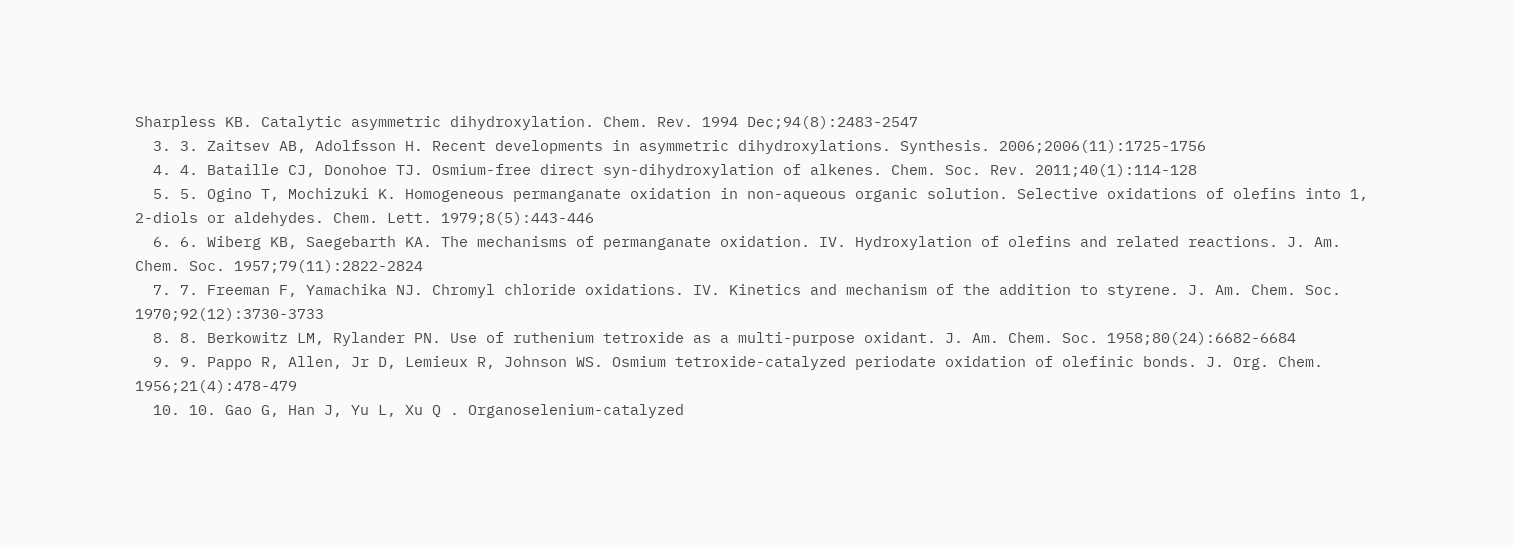Sharpless KB. Catalytic asymmetric dihydroxylation. Chem. Rev. 1994 Dec;94(8):2483-2547
  3. 3. Zaitsev AB, Adolfsson H. Recent developments in asymmetric dihydroxylations. Synthesis. 2006;2006(11):1725-1756
  4. 4. Bataille CJ, Donohoe TJ. Osmium-free direct syn-dihydroxylation of alkenes. Chem. Soc. Rev. 2011;40(1):114-128
  5. 5. Ogino T, Mochizuki K. Homogeneous permanganate oxidation in non-aqueous organic solution. Selective oxidations of olefins into 1, 2-diols or aldehydes. Chem. Lett. 1979;8(5):443-446
  6. 6. Wiberg KB, Saegebarth KA. The mechanisms of permanganate oxidation. IV. Hydroxylation of olefins and related reactions. J. Am. Chem. Soc. 1957;79(11):2822-2824
  7. 7. Freeman F, Yamachika NJ. Chromyl chloride oxidations. IV. Kinetics and mechanism of the addition to styrene. J. Am. Chem. Soc. 1970;92(12):3730-3733
  8. 8. Berkowitz LM, Rylander PN. Use of ruthenium tetroxide as a multi-purpose oxidant. J. Am. Chem. Soc. 1958;80(24):6682-6684
  9. 9. Pappo R, Allen, Jr D, Lemieux R, Johnson WS. Osmium tetroxide-catalyzed periodate oxidation of olefinic bonds. J. Org. Chem. 1956;21(4):478-479
  10. 10. Gao G, Han J, Yu L, Xu Q . Organoselenium-catalyzed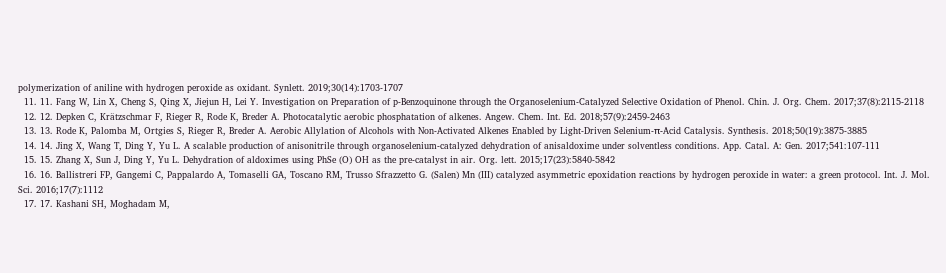polymerization of aniline with hydrogen peroxide as oxidant. Synlett. 2019;30(14):1703-1707
  11. 11. Fang W, Lin X, Cheng S, Qing X, Jiejun H, Lei Y. Investigation on Preparation of p-Benzoquinone through the Organoselenium-Catalyzed Selective Oxidation of Phenol. Chin. J. Org. Chem. 2017;37(8):2115-2118
  12. 12. Depken C, Krätzschmar F, Rieger R, Rode K, Breder A. Photocatalytic aerobic phosphatation of alkenes. Angew. Chem. Int. Ed. 2018;57(9):2459-2463
  13. 13. Rode K, Palomba M, Ortgies S, Rieger R, Breder A. Aerobic Allylation of Alcohols with Non-Activated Alkenes Enabled by Light-Driven Selenium-π-Acid Catalysis. Synthesis. 2018;50(19):3875-3885
  14. 14. Jing X, Wang T, Ding Y, Yu L. A scalable production of anisonitrile through organoselenium-catalyzed dehydration of anisaldoxime under solventless conditions. App. Catal. A: Gen. 2017;541:107-111
  15. 15. Zhang X, Sun J, Ding Y, Yu L. Dehydration of aldoximes using PhSe (O) OH as the pre-catalyst in air. Org. lett. 2015;17(23):5840-5842
  16. 16. Ballistreri FP, Gangemi C, Pappalardo A, Tomaselli GA, Toscano RM, Trusso Sfrazzetto G. (Salen) Mn (III) catalyzed asymmetric epoxidation reactions by hydrogen peroxide in water: a green protocol. Int. J. Mol. Sci. 2016;17(7):1112
  17. 17. Kashani SH, Moghadam M,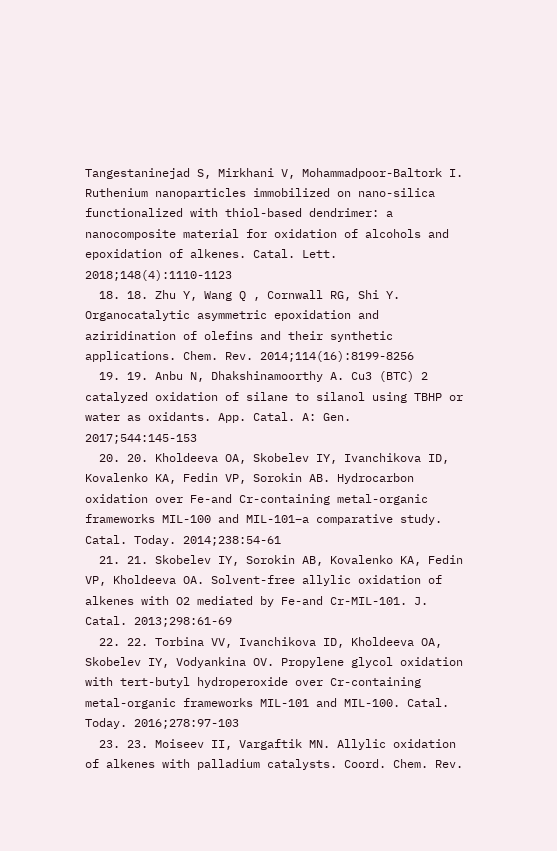Tangestaninejad S, Mirkhani V, Mohammadpoor-Baltork I. Ruthenium nanoparticles immobilized on nano-silica functionalized with thiol-based dendrimer: a nanocomposite material for oxidation of alcohols and epoxidation of alkenes. Catal. Lett. 2018;148(4):1110-1123
  18. 18. Zhu Y, Wang Q , Cornwall RG, Shi Y. Organocatalytic asymmetric epoxidation and aziridination of olefins and their synthetic applications. Chem. Rev. 2014;114(16):8199-8256
  19. 19. Anbu N, Dhakshinamoorthy A. Cu3 (BTC) 2 catalyzed oxidation of silane to silanol using TBHP or water as oxidants. App. Catal. A: Gen. 2017;544:145-153
  20. 20. Kholdeeva OA, Skobelev IY, Ivanchikova ID, Kovalenko KA, Fedin VP, Sorokin AB. Hydrocarbon oxidation over Fe-and Cr-containing metal-organic frameworks MIL-100 and MIL-101–a comparative study. Catal. Today. 2014;238:54-61
  21. 21. Skobelev IY, Sorokin AB, Kovalenko KA, Fedin VP, Kholdeeva OA. Solvent-free allylic oxidation of alkenes with O2 mediated by Fe-and Cr-MIL-101. J. Catal. 2013;298:61-69
  22. 22. Torbina VV, Ivanchikova ID, Kholdeeva OA, Skobelev IY, Vodyankina OV. Propylene glycol oxidation with tert-butyl hydroperoxide over Cr-containing metal-organic frameworks MIL-101 and MIL-100. Catal. Today. 2016;278:97-103
  23. 23. Moiseev II, Vargaftik MN. Allylic oxidation of alkenes with palladium catalysts. Coord. Chem. Rev.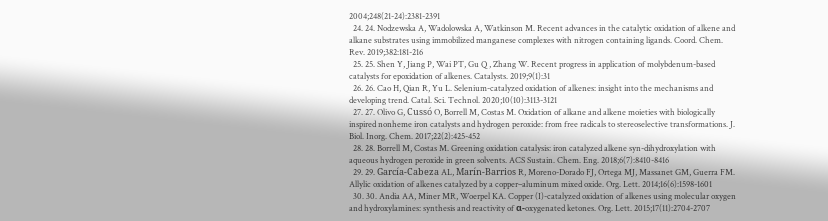2004;248(21-24):2381-2391
  24. 24. Nodzewska A, Wadolowska A, Watkinson M. Recent advances in the catalytic oxidation of alkene and alkane substrates using immobilized manganese complexes with nitrogen containing ligands. Coord. Chem. Rev. 2019;382:181-216
  25. 25. Shen Y, Jiang P, Wai PT, Gu Q , Zhang W. Recent progress in application of molybdenum-based catalysts for epoxidation of alkenes. Catalysts. 2019;9(1):31
  26. 26. Cao H, Qian R, Yu L. Selenium-catalyzed oxidation of alkenes: insight into the mechanisms and developing trend. Catal. Sci. Technol. 2020;10(10):3113-3121
  27. 27. Olivo G, Cussó O, Borrell M, Costas M. Oxidation of alkane and alkene moieties with biologically inspired nonheme iron catalysts and hydrogen peroxide: from free radicals to stereoselective transformations. J. Biol. Inorg. Chem. 2017;22(2):425-452
  28. 28. Borrell M, Costas M. Greening oxidation catalysis: iron catalyzed alkene syn-dihydroxylation with aqueous hydrogen peroxide in green solvents. ACS Sustain. Chem. Eng. 2018;6(7):8410-8416
  29. 29. García-Cabeza AL, Marín-Barrios R, Moreno-Dorado FJ, Ortega MJ, Massanet GM, Guerra FM. Allylic oxidation of alkenes catalyzed by a copper–aluminum mixed oxide. Org. Lett. 2014;16(6):1598-1601
  30. 30. Andia AA, Miner MR, Woerpel KA. Copper (I)-catalyzed oxidation of alkenes using molecular oxygen and hydroxylamines: synthesis and reactivity of α-oxygenated ketones. Org. Lett. 2015;17(11):2704-2707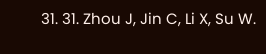31. 31. Zhou J, Jin C, Li X, Su W.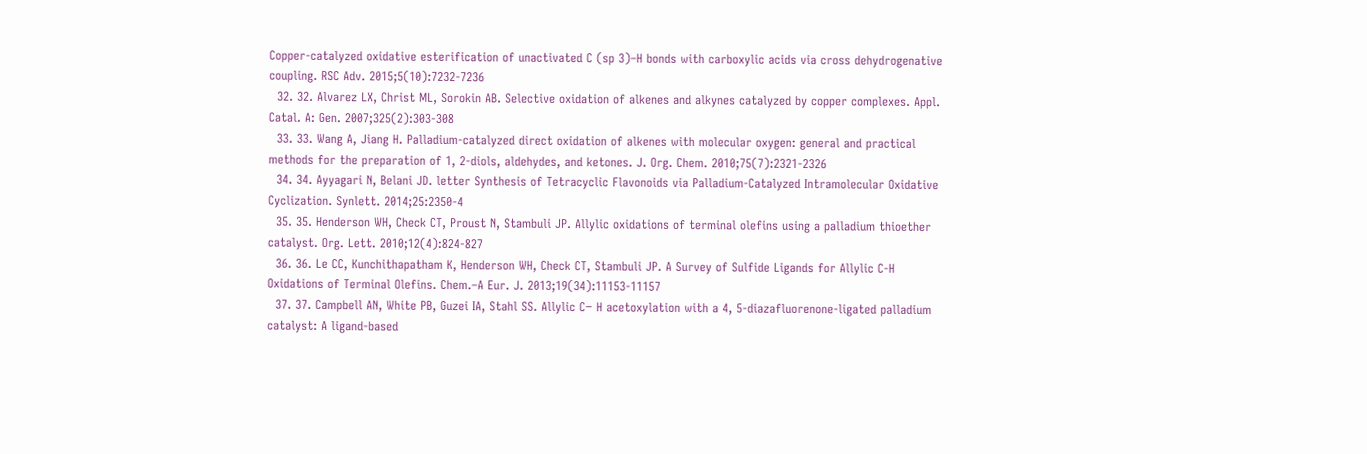Copper-catalyzed oxidative esterification of unactivated C (sp 3)–H bonds with carboxylic acids via cross dehydrogenative coupling. RSC Adv. 2015;5(10):7232-7236
  32. 32. Alvarez LX, Christ ML, Sorokin AB. Selective oxidation of alkenes and alkynes catalyzed by copper complexes. Appl. Catal. A: Gen. 2007;325(2):303-308
  33. 33. Wang A, Jiang H. Palladium-catalyzed direct oxidation of alkenes with molecular oxygen: general and practical methods for the preparation of 1, 2-diols, aldehydes, and ketones. J. Org. Chem. 2010;75(7):2321-2326
  34. 34. Ayyagari N, Belani JD. letter Synthesis of Tetracyclic Flavonoids via Palladium-Catalyzed Intramolecular Oxidative Cyclization. Synlett. 2014;25:2350-4
  35. 35. Henderson WH, Check CT, Proust N, Stambuli JP. Allylic oxidations of terminal olefins using a palladium thioether catalyst. Org. Lett. 2010;12(4):824-827
  36. 36. Le CC, Kunchithapatham K, Henderson WH, Check CT, Stambuli JP. A Survey of Sulfide Ligands for Allylic C-H Oxidations of Terminal Olefins. Chem.–A Eur. J. 2013;19(34):11153-11157
  37. 37. Campbell AN, White PB, Guzei IA, Stahl SS. Allylic C− H acetoxylation with a 4, 5-diazafluorenone-ligated palladium catalyst: A ligand-based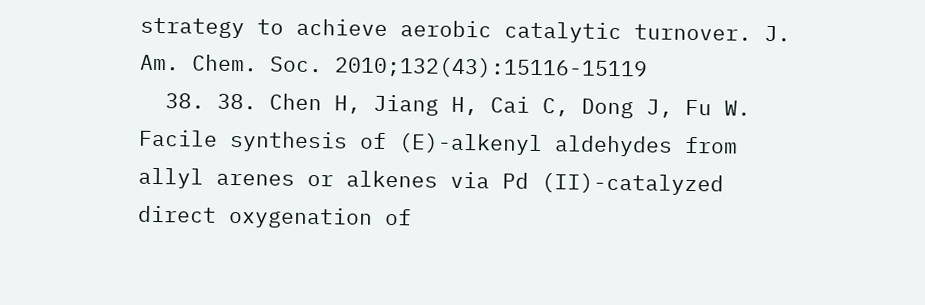strategy to achieve aerobic catalytic turnover. J. Am. Chem. Soc. 2010;132(43):15116-15119
  38. 38. Chen H, Jiang H, Cai C, Dong J, Fu W. Facile synthesis of (E)-alkenyl aldehydes from allyl arenes or alkenes via Pd (II)-catalyzed direct oxygenation of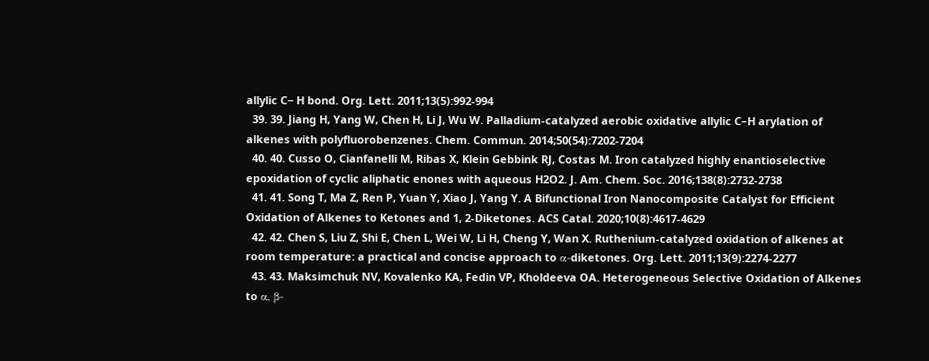allylic C− H bond. Org. Lett. 2011;13(5):992-994
  39. 39. Jiang H, Yang W, Chen H, Li J, Wu W. Palladium-catalyzed aerobic oxidative allylic C–H arylation of alkenes with polyfluorobenzenes. Chem. Commun. 2014;50(54):7202-7204
  40. 40. Cusso O, Cianfanelli M, Ribas X, Klein Gebbink RJ, Costas M. Iron catalyzed highly enantioselective epoxidation of cyclic aliphatic enones with aqueous H2O2. J. Am. Chem. Soc. 2016;138(8):2732-2738
  41. 41. Song T, Ma Z, Ren P, Yuan Y, Xiao J, Yang Y. A Bifunctional Iron Nanocomposite Catalyst for Efficient Oxidation of Alkenes to Ketones and 1, 2-Diketones. ACS Catal. 2020;10(8):4617-4629
  42. 42. Chen S, Liu Z, Shi E, Chen L, Wei W, Li H, Cheng Y, Wan X. Ruthenium-catalyzed oxidation of alkenes at room temperature: a practical and concise approach to α-diketones. Org. Lett. 2011;13(9):2274-2277
  43. 43. Maksimchuk NV, Kovalenko KA, Fedin VP, Kholdeeva OA. Heterogeneous Selective Oxidation of Alkenes to α, β-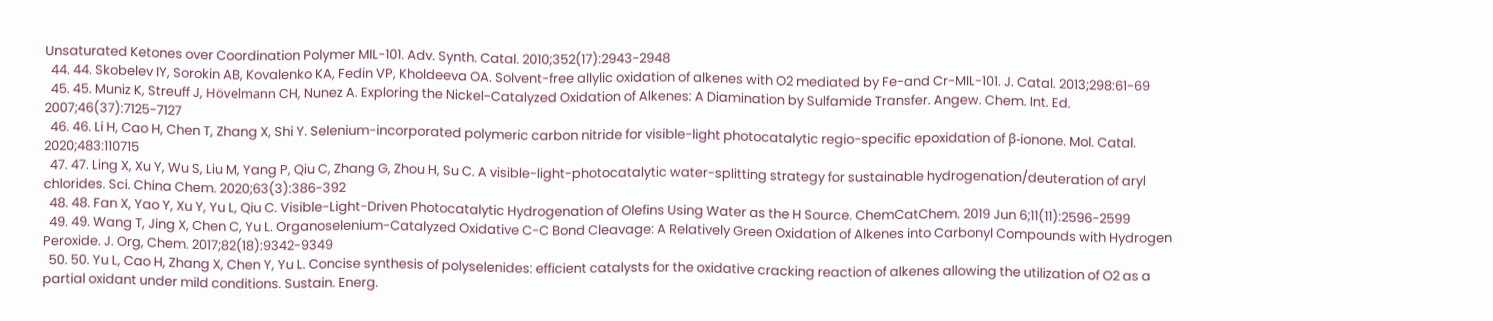Unsaturated Ketones over Coordination Polymer MIL-101. Adv. Synth. Catal. 2010;352(17):2943-2948
  44. 44. Skobelev IY, Sorokin AB, Kovalenko KA, Fedin VP, Kholdeeva OA. Solvent-free allylic oxidation of alkenes with O2 mediated by Fe-and Cr-MIL-101. J. Catal. 2013;298:61-69
  45. 45. Muniz K, Streuff J, Hövelmann CH, Nunez A. Exploring the Nickel-Catalyzed Oxidation of Alkenes: A Diamination by Sulfamide Transfer. Angew. Chem. Int. Ed. 2007;46(37):7125-7127
  46. 46. Li H, Cao H, Chen T, Zhang X, Shi Y. Selenium-incorporated polymeric carbon nitride for visible-light photocatalytic regio-specific epoxidation of β-ionone. Mol. Catal. 2020;483:110715
  47. 47. Ling X, Xu Y, Wu S, Liu M, Yang P, Qiu C, Zhang G, Zhou H, Su C. A visible-light-photocatalytic water-splitting strategy for sustainable hydrogenation/deuteration of aryl chlorides. Sci. China Chem. 2020;63(3):386-392
  48. 48. Fan X, Yao Y, Xu Y, Yu L, Qiu C. Visible-Light-Driven Photocatalytic Hydrogenation of Olefins Using Water as the H Source. ChemCatChem. 2019 Jun 6;11(11):2596-2599
  49. 49. Wang T, Jing X, Chen C, Yu L. Organoselenium-Catalyzed Oxidative C-C Bond Cleavage: A Relatively Green Oxidation of Alkenes into Carbonyl Compounds with Hydrogen Peroxide. J. Org, Chem. 2017;82(18):9342-9349
  50. 50. Yu L, Cao H, Zhang X, Chen Y, Yu L. Concise synthesis of polyselenides: efficient catalysts for the oxidative cracking reaction of alkenes allowing the utilization of O2 as a partial oxidant under mild conditions. Sustain. Energ.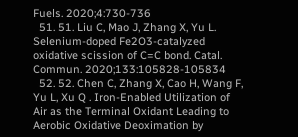Fuels. 2020;4:730-736
  51. 51. Liu C, Mao J, Zhang X, Yu L. Selenium-doped Fe2O3-catalyzed oxidative scission of C=C bond. Catal. Commun. 2020;133:105828-105834
  52. 52. Chen C, Zhang X, Cao H, Wang F, Yu L, Xu Q . Iron-Enabled Utilization of Air as the Terminal Oxidant Leading to Aerobic Oxidative Deoximation by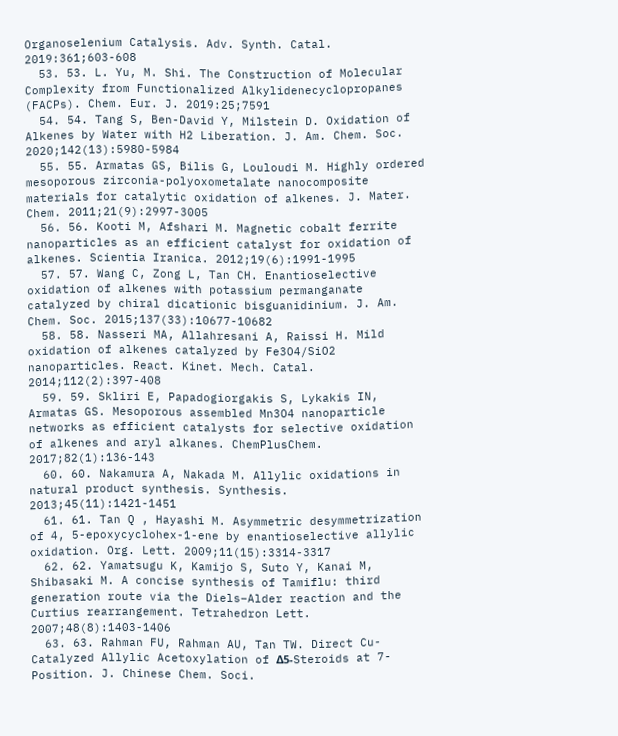Organoselenium Catalysis. Adv. Synth. Catal. 2019:361;603-608
  53. 53. L. Yu, M. Shi. The Construction of Molecular Complexity from Functionalized Alkylidenecyclopropanes (FACPs). Chem. Eur. J. 2019:25;7591
  54. 54. Tang S, Ben-David Y, Milstein D. Oxidation of Alkenes by Water with H2 Liberation. J. Am. Chem. Soc. 2020;142(13):5980-5984
  55. 55. Armatas GS, Bilis G, Louloudi M. Highly ordered mesoporous zirconia-polyoxometalate nanocomposite materials for catalytic oxidation of alkenes. J. Mater. Chem. 2011;21(9):2997-3005
  56. 56. Kooti M, Afshari M. Magnetic cobalt ferrite nanoparticles as an efficient catalyst for oxidation of alkenes. Scientia Iranica. 2012;19(6):1991-1995
  57. 57. Wang C, Zong L, Tan CH. Enantioselective oxidation of alkenes with potassium permanganate catalyzed by chiral dicationic bisguanidinium. J. Am. Chem. Soc. 2015;137(33):10677-10682
  58. 58. Nasseri MA, Allahresani A, Raissi H. Mild oxidation of alkenes catalyzed by Fe3O4/SiO2 nanoparticles. React. Kinet. Mech. Catal. 2014;112(2):397-408
  59. 59. Skliri E, Papadogiorgakis S, Lykakis IN, Armatas GS. Mesoporous assembled Mn3O4 nanoparticle networks as efficient catalysts for selective oxidation of alkenes and aryl alkanes. ChemPlusChem. 2017;82(1):136-143
  60. 60. Nakamura A, Nakada M. Allylic oxidations in natural product synthesis. Synthesis. 2013;45(11):1421-1451
  61. 61. Tan Q , Hayashi M. Asymmetric desymmetrization of 4, 5-epoxycyclohex-1-ene by enantioselective allylic oxidation. Org. Lett. 2009;11(15):3314-3317
  62. 62. Yamatsugu K, Kamijo S, Suto Y, Kanai M, Shibasaki M. A concise synthesis of Tamiflu: third generation route via the Diels–Alder reaction and the Curtius rearrangement. Tetrahedron Lett. 2007;48(8):1403-1406
  63. 63. Rahman FU, Rahman AU, Tan TW. Direct Cu-Catalyzed Allylic Acetoxylation of Δ5-Steroids at 7-Position. J. Chinese Chem. Soci.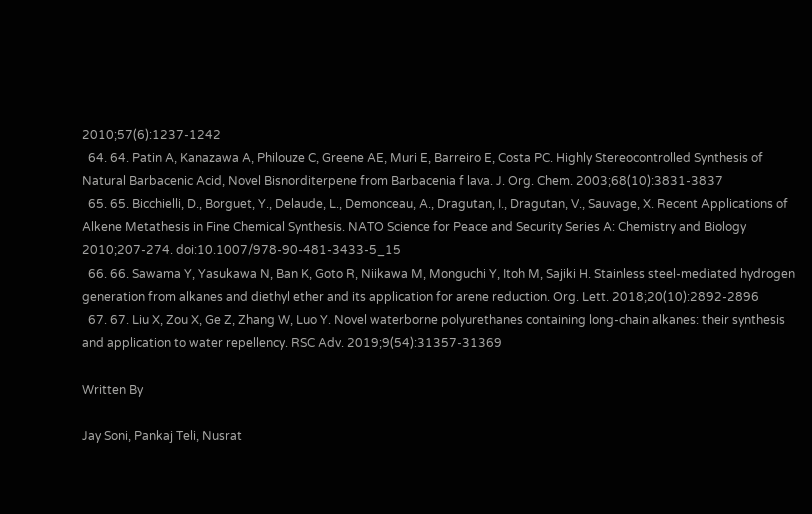2010;57(6):1237-1242
  64. 64. Patin A, Kanazawa A, Philouze C, Greene AE, Muri E, Barreiro E, Costa PC. Highly Stereocontrolled Synthesis of Natural Barbacenic Acid, Novel Bisnorditerpene from Barbacenia f lava. J. Org. Chem. 2003;68(10):3831-3837
  65. 65. Bicchielli, D., Borguet, Y., Delaude, L., Demonceau, A., Dragutan, I., Dragutan, V., Sauvage, X. Recent Applications of Alkene Metathesis in Fine Chemical Synthesis. NATO Science for Peace and Security Series A: Chemistry and Biology 2010;207-274. doi:10.1007/978-90-481-3433-5_15
  66. 66. Sawama Y, Yasukawa N, Ban K, Goto R, Niikawa M, Monguchi Y, Itoh M, Sajiki H. Stainless steel-mediated hydrogen generation from alkanes and diethyl ether and its application for arene reduction. Org. Lett. 2018;20(10):2892-2896
  67. 67. Liu X, Zou X, Ge Z, Zhang W, Luo Y. Novel waterborne polyurethanes containing long-chain alkanes: their synthesis and application to water repellency. RSC Adv. 2019;9(54):31357-31369

Written By

Jay Soni, Pankaj Teli, Nusrat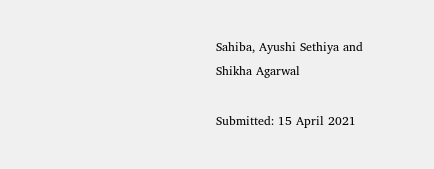Sahiba, Ayushi Sethiya and Shikha Agarwal

Submitted: 15 April 2021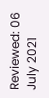Reviewed: 06 July 2021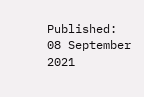Published: 08 September 2021